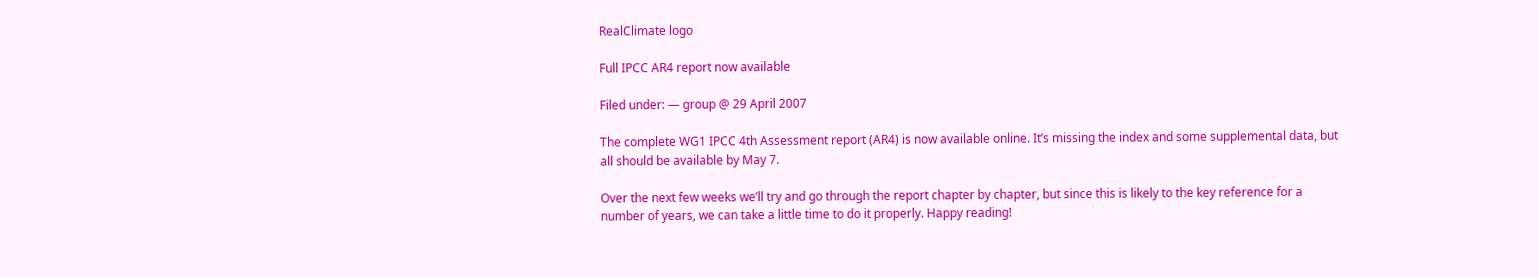RealClimate logo

Full IPCC AR4 report now available

Filed under: — group @ 29 April 2007

The complete WG1 IPCC 4th Assessment report (AR4) is now available online. It’s missing the index and some supplemental data, but all should be available by May 7.

Over the next few weeks we’ll try and go through the report chapter by chapter, but since this is likely to the key reference for a number of years, we can take a little time to do it properly. Happy reading!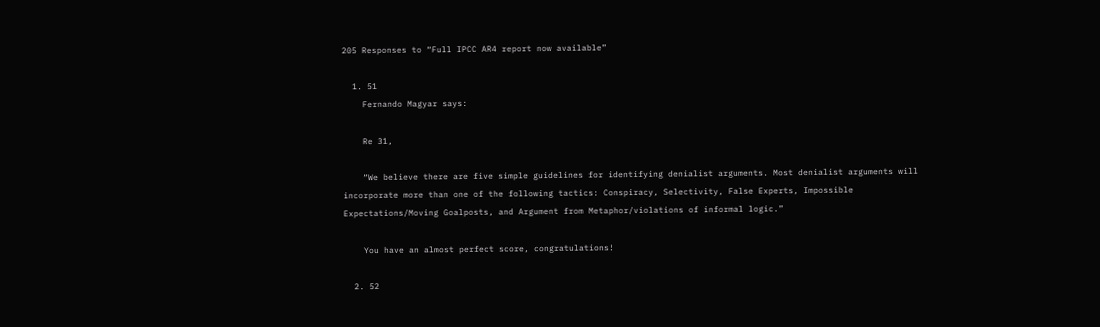205 Responses to “Full IPCC AR4 report now available”

  1. 51
    Fernando Magyar says:

    Re 31,

    “We believe there are five simple guidelines for identifying denialist arguments. Most denialist arguments will incorporate more than one of the following tactics: Conspiracy, Selectivity, False Experts, Impossible Expectations/Moving Goalposts, and Argument from Metaphor/violations of informal logic.”

    You have an almost perfect score, congratulations!

  2. 52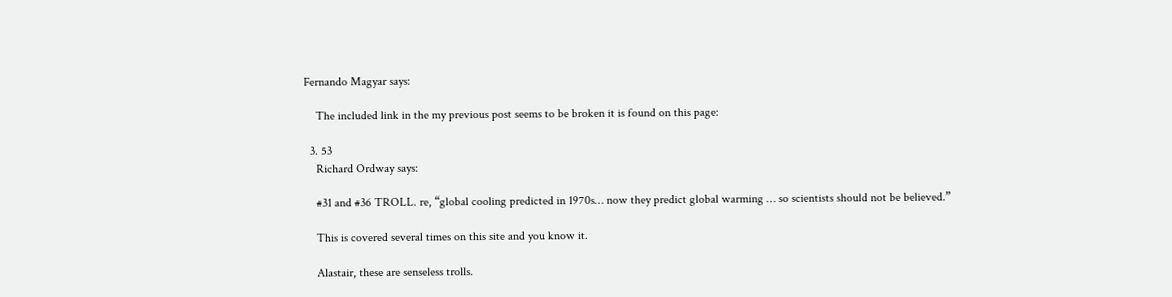Fernando Magyar says:

    The included link in the my previous post seems to be broken it is found on this page:

  3. 53
    Richard Ordway says:

    #31 and #36 TROLL. re, “global cooling predicted in 1970s… now they predict global warming … so scientists should not be believed.”

    This is covered several times on this site and you know it.

    Alastair, these are senseless trolls.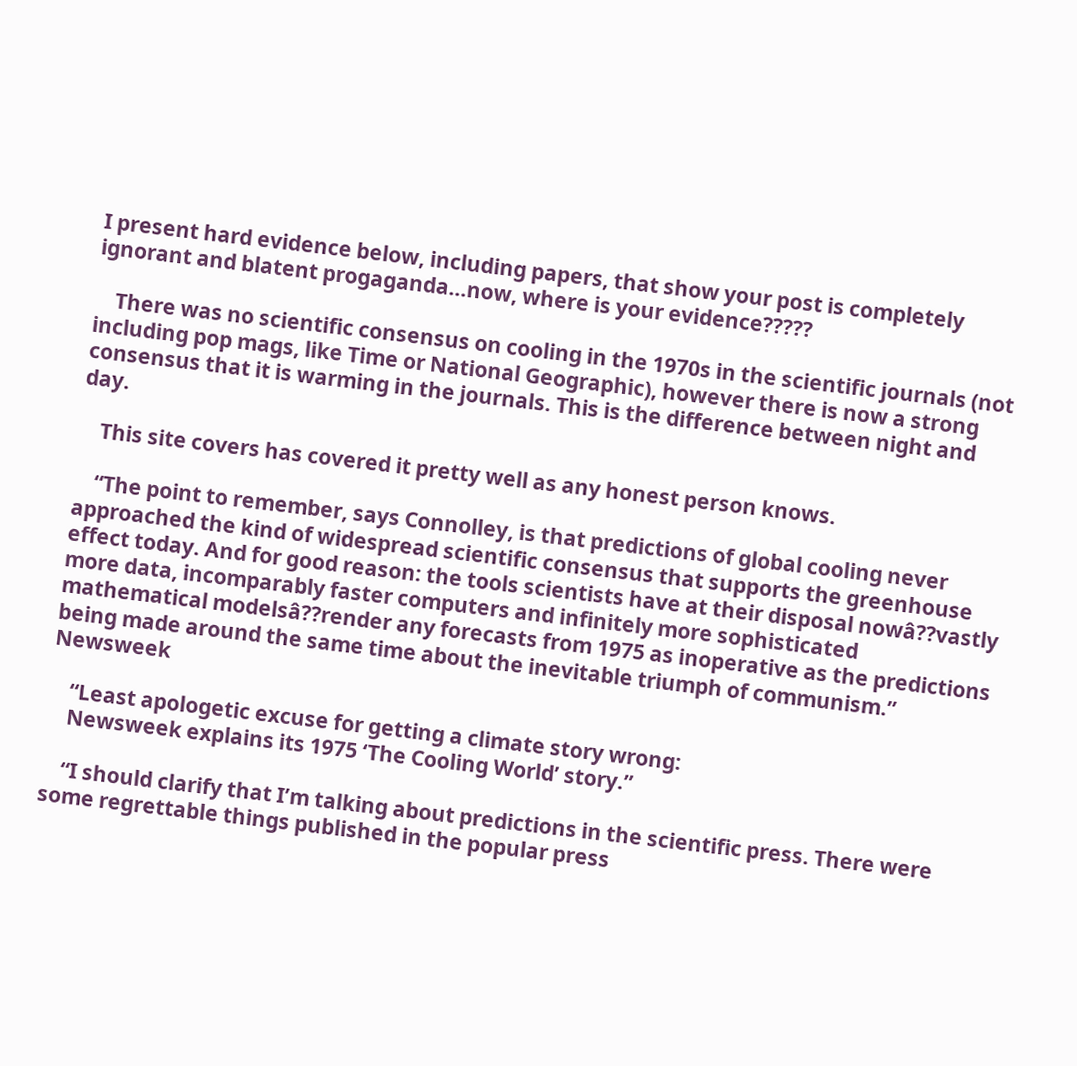I present hard evidence below, including papers, that show your post is completely ignorant and blatent progaganda…now, where is your evidence?????

    There was no scientific consensus on cooling in the 1970s in the scientific journals (not including pop mags, like Time or National Geographic), however there is now a strong consensus that it is warming in the journals. This is the difference between night and day.

    This site covers has covered it pretty well as any honest person knows.

    “The point to remember, says Connolley, is that predictions of global cooling never approached the kind of widespread scientific consensus that supports the greenhouse effect today. And for good reason: the tools scientists have at their disposal nowâ??vastly more data, incomparably faster computers and infinitely more sophisticated mathematical modelsâ??render any forecasts from 1975 as inoperative as the predictions being made around the same time about the inevitable triumph of communism.” Newsweek

    “Least apologetic excuse for getting a climate story wrong:
    Newsweek explains its 1975 ‘The Cooling World’ story.”

    “I should clarify that I’m talking about predictions in the scientific press. There were some regrettable things published in the popular press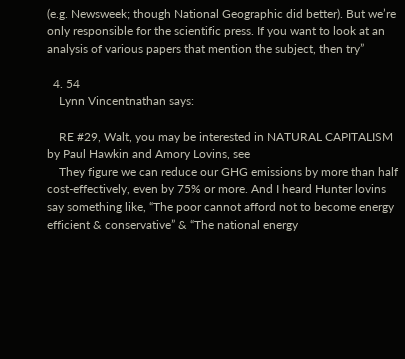(e.g. Newsweek; though National Geographic did better). But we’re only responsible for the scientific press. If you want to look at an analysis of various papers that mention the subject, then try”

  4. 54
    Lynn Vincentnathan says:

    RE #29, Walt, you may be interested in NATURAL CAPITALISM by Paul Hawkin and Amory Lovins, see
    They figure we can reduce our GHG emissions by more than half cost-effectively, even by 75% or more. And I heard Hunter lovins say something like, “The poor cannot afford not to become energy efficient & conservative” & “The national energy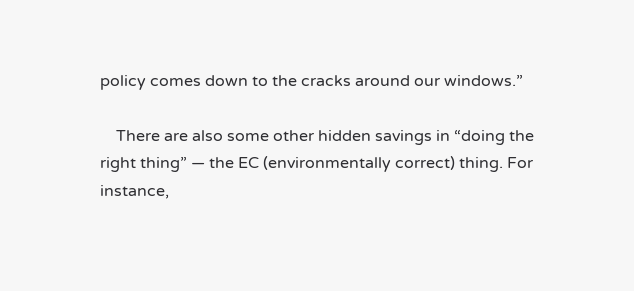policy comes down to the cracks around our windows.”

    There are also some other hidden savings in “doing the right thing” — the EC (environmentally correct) thing. For instance,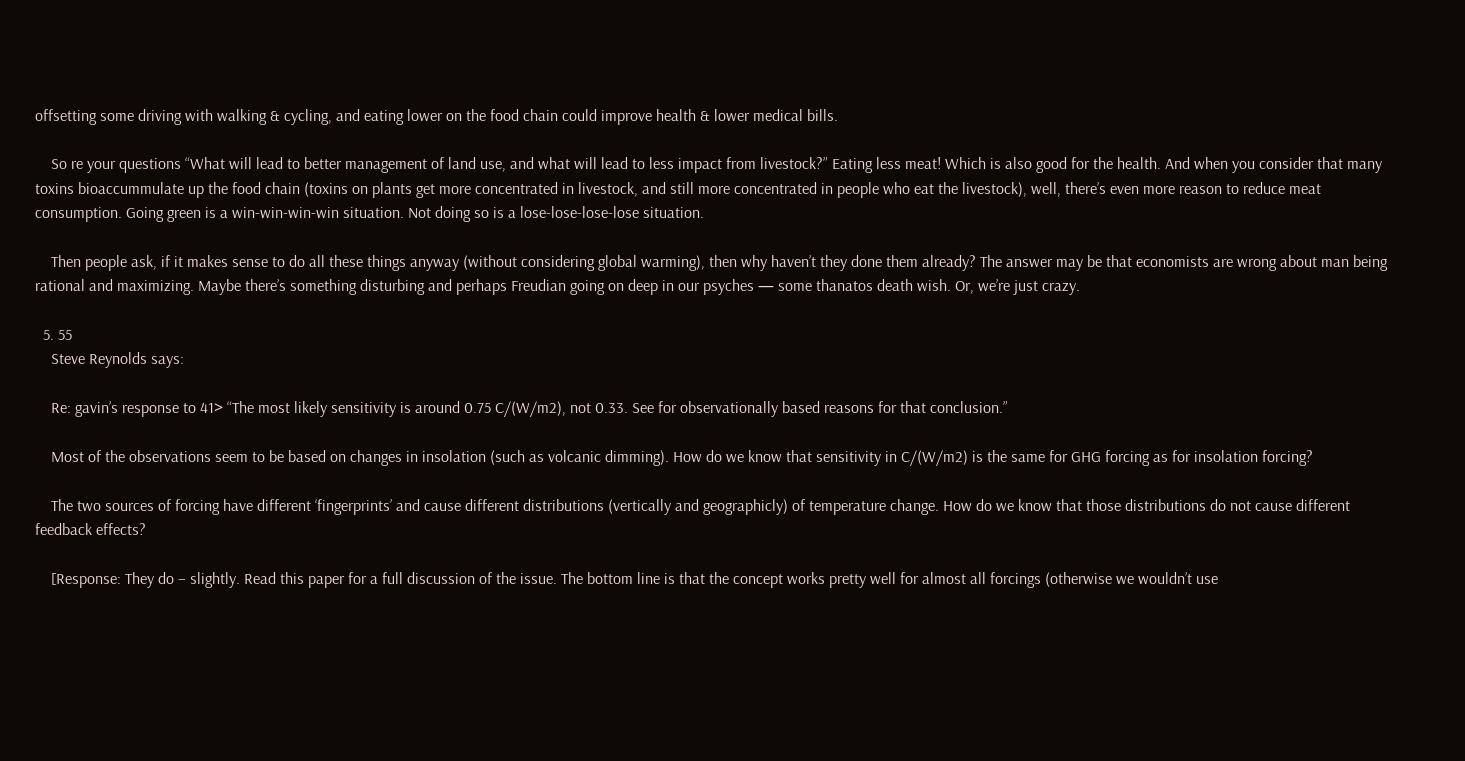offsetting some driving with walking & cycling, and eating lower on the food chain could improve health & lower medical bills.

    So re your questions “What will lead to better management of land use, and what will lead to less impact from livestock?” Eating less meat! Which is also good for the health. And when you consider that many toxins bioaccummulate up the food chain (toxins on plants get more concentrated in livestock, and still more concentrated in people who eat the livestock), well, there’s even more reason to reduce meat consumption. Going green is a win-win-win-win situation. Not doing so is a lose-lose-lose-lose situation.

    Then people ask, if it makes sense to do all these things anyway (without considering global warming), then why haven’t they done them already? The answer may be that economists are wrong about man being rational and maximizing. Maybe there’s something disturbing and perhaps Freudian going on deep in our psyches — some thanatos death wish. Or, we’re just crazy.

  5. 55
    Steve Reynolds says:

    Re: gavin’s response to 41> “The most likely sensitivity is around 0.75 C/(W/m2), not 0.33. See for observationally based reasons for that conclusion.”

    Most of the observations seem to be based on changes in insolation (such as volcanic dimming). How do we know that sensitivity in C/(W/m2) is the same for GHG forcing as for insolation forcing?

    The two sources of forcing have different ‘fingerprints’ and cause different distributions (vertically and geographicly) of temperature change. How do we know that those distributions do not cause different feedback effects?

    [Response: They do – slightly. Read this paper for a full discussion of the issue. The bottom line is that the concept works pretty well for almost all forcings (otherwise we wouldn’t use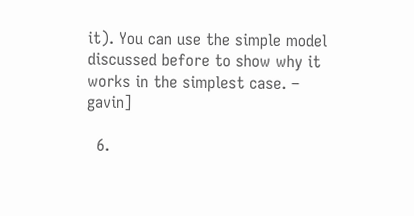it). You can use the simple model discussed before to show why it works in the simplest case. – gavin]

  6.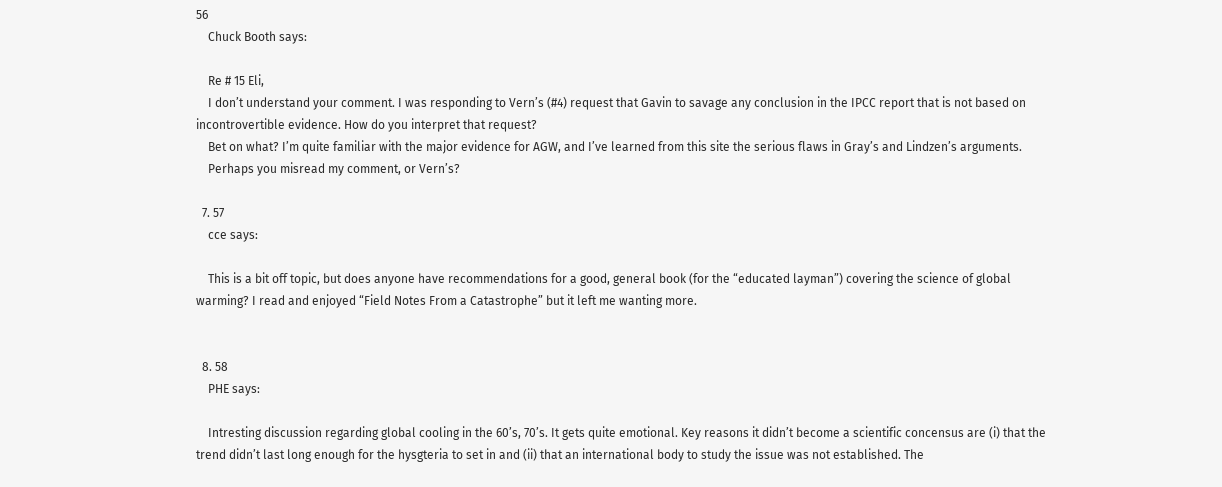56
    Chuck Booth says:

    Re # 15 Eli,
    I don’t understand your comment. I was responding to Vern’s (#4) request that Gavin to savage any conclusion in the IPCC report that is not based on incontrovertible evidence. How do you interpret that request?
    Bet on what? I’m quite familiar with the major evidence for AGW, and I’ve learned from this site the serious flaws in Gray’s and Lindzen’s arguments.
    Perhaps you misread my comment, or Vern’s?

  7. 57
    cce says:

    This is a bit off topic, but does anyone have recommendations for a good, general book (for the “educated layman”) covering the science of global warming? I read and enjoyed “Field Notes From a Catastrophe” but it left me wanting more.


  8. 58
    PHE says:

    Intresting discussion regarding global cooling in the 60’s, 70’s. It gets quite emotional. Key reasons it didn’t become a scientific concensus are (i) that the trend didn’t last long enough for the hysgteria to set in and (ii) that an international body to study the issue was not established. The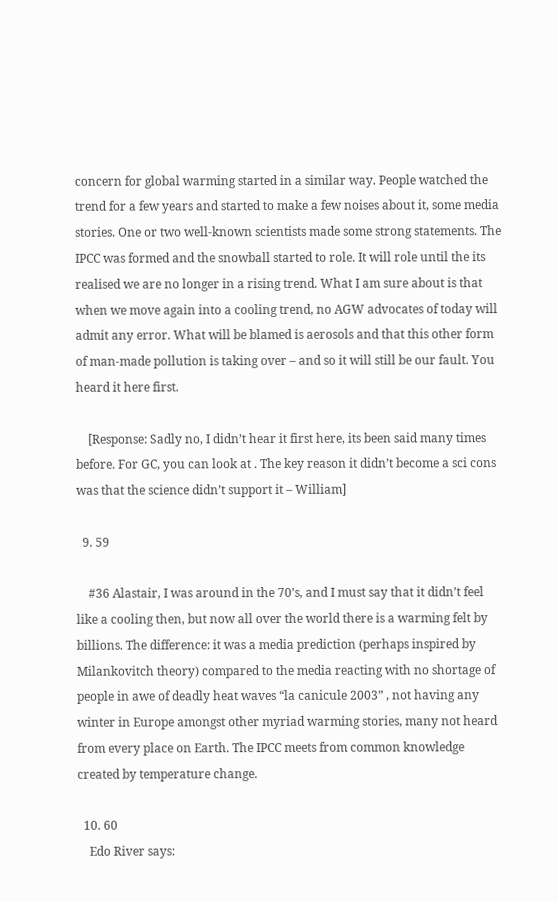concern for global warming started in a similar way. People watched the trend for a few years and started to make a few noises about it, some media stories. One or two well-known scientists made some strong statements. The IPCC was formed and the snowball started to role. It will role until the its realised we are no longer in a rising trend. What I am sure about is that when we move again into a cooling trend, no AGW advocates of today will admit any error. What will be blamed is aerosols and that this other form of man-made pollution is taking over – and so it will still be our fault. You heard it here first.

    [Response: Sadly no, I didn’t hear it first here, its been said many times before. For GC, you can look at . The key reason it didn’t become a sci cons was that the science didn’t support it – William]

  9. 59

    #36 Alastair, I was around in the 70’s, and I must say that it didn’t feel like a cooling then, but now all over the world there is a warming felt by billions. The difference: it was a media prediction (perhaps inspired by Milankovitch theory) compared to the media reacting with no shortage of people in awe of deadly heat waves “la canicule 2003” , not having any winter in Europe amongst other myriad warming stories, many not heard from every place on Earth. The IPCC meets from common knowledge created by temperature change.

  10. 60
    Edo River says: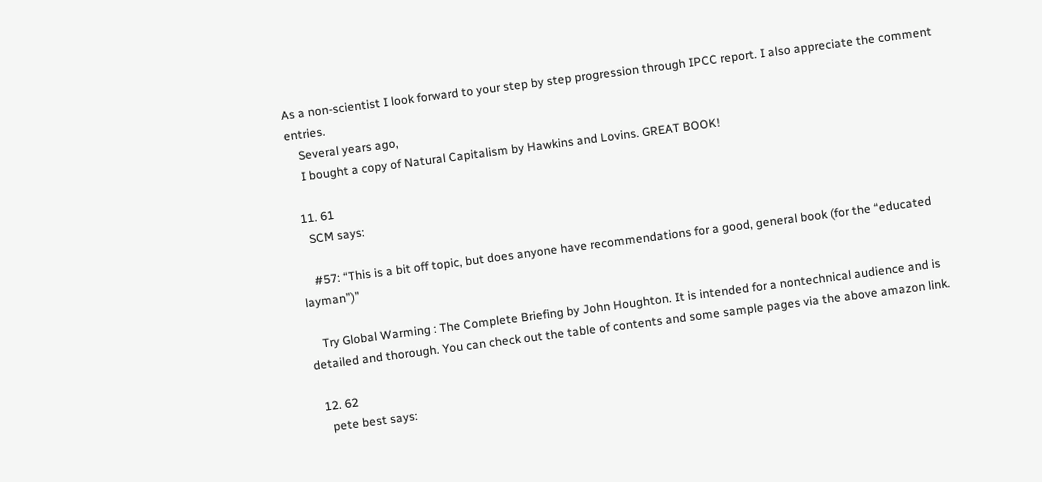As a non-scientist I look forward to your step by step progression through IPCC report. I also appreciate the comment entries.
    Several years ago,
    I bought a copy of Natural Capitalism by Hawkins and Lovins. GREAT BOOK!

  11. 61
    SCM says:

    #57: “This is a bit off topic, but does anyone have recommendations for a good, general book (for the “educated layman”)”

    Try Global Warming : The Complete Briefing by John Houghton. It is intended for a nontechnical audience and is detailed and thorough. You can check out the table of contents and some sample pages via the above amazon link.

  12. 62
    pete best says: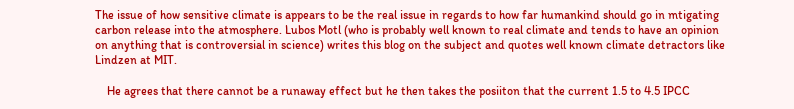The issue of how sensitive climate is appears to be the real issue in regards to how far humankind should go in mtigating carbon release into the atmosphere. Lubos Motl (who is probably well known to real climate and tends to have an opinion on anything that is controversial in science) writes this blog on the subject and quotes well known climate detractors like Lindzen at MIT.

    He agrees that there cannot be a runaway effect but he then takes the posiiton that the current 1.5 to 4.5 IPCC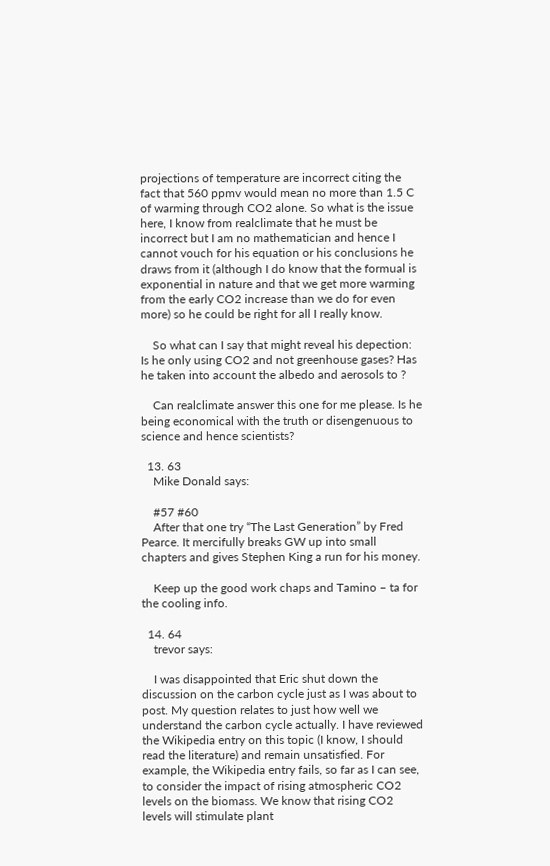projections of temperature are incorrect citing the fact that 560 ppmv would mean no more than 1.5 C of warming through CO2 alone. So what is the issue here, I know from realclimate that he must be incorrect but I am no mathematician and hence I cannot vouch for his equation or his conclusions he draws from it (although I do know that the formual is exponential in nature and that we get more warming from the early CO2 increase than we do for even more) so he could be right for all I really know.

    So what can I say that might reveal his depection: Is he only using CO2 and not greenhouse gases? Has he taken into account the albedo and aerosols to ?

    Can realclimate answer this one for me please. Is he being economical with the truth or disengenuous to science and hence scientists?

  13. 63
    Mike Donald says:

    #57 #60
    After that one try “The Last Generation” by Fred Pearce. It mercifully breaks GW up into small chapters and gives Stephen King a run for his money.

    Keep up the good work chaps and Tamino – ta for the cooling info.

  14. 64
    trevor says:

    I was disappointed that Eric shut down the discussion on the carbon cycle just as I was about to post. My question relates to just how well we understand the carbon cycle actually. I have reviewed the Wikipedia entry on this topic (I know, I should read the literature) and remain unsatisfied. For example, the Wikipedia entry fails, so far as I can see, to consider the impact of rising atmospheric CO2 levels on the biomass. We know that rising CO2 levels will stimulate plant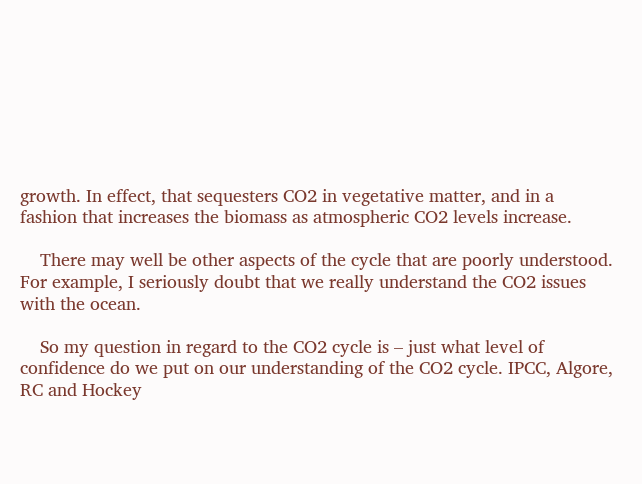growth. In effect, that sequesters CO2 in vegetative matter, and in a fashion that increases the biomass as atmospheric CO2 levels increase.

    There may well be other aspects of the cycle that are poorly understood. For example, I seriously doubt that we really understand the CO2 issues with the ocean.

    So my question in regard to the CO2 cycle is – just what level of confidence do we put on our understanding of the CO2 cycle. IPCC, Algore, RC and Hockey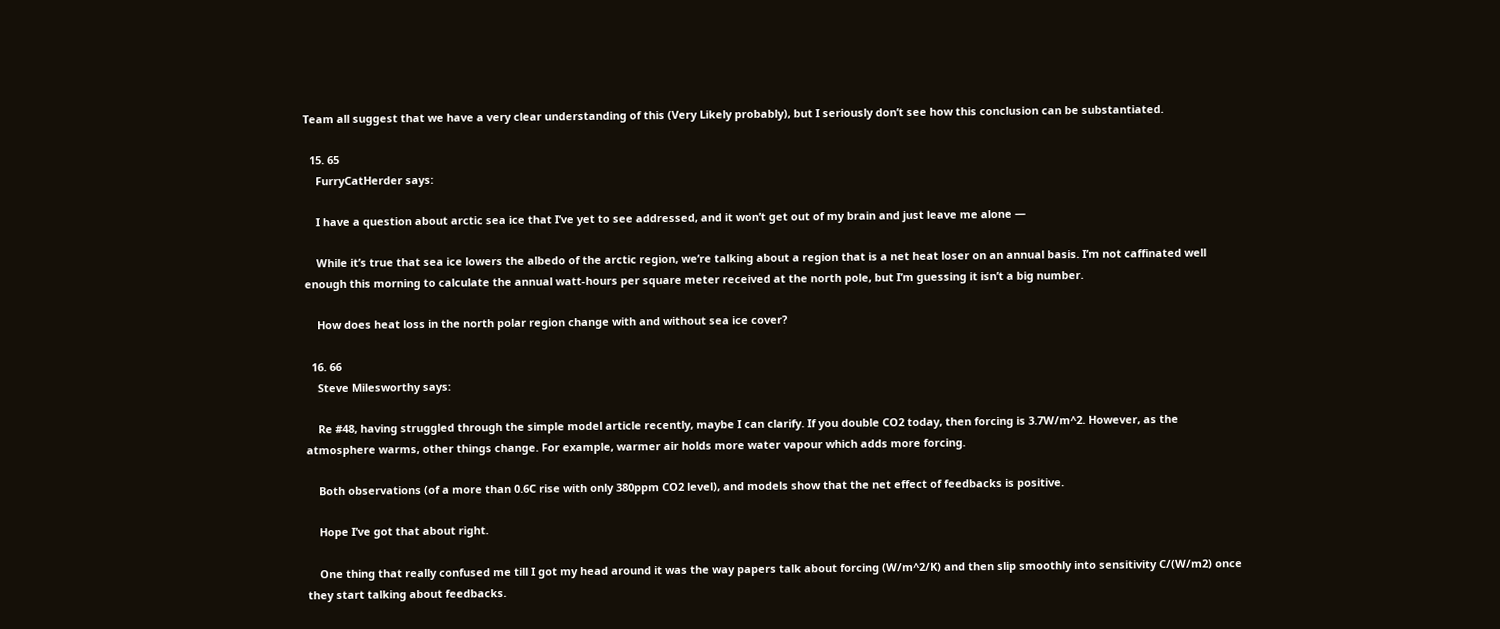Team all suggest that we have a very clear understanding of this (Very Likely probably), but I seriously don’t see how this conclusion can be substantiated.

  15. 65
    FurryCatHerder says:

    I have a question about arctic sea ice that I’ve yet to see addressed, and it won’t get out of my brain and just leave me alone —

    While it’s true that sea ice lowers the albedo of the arctic region, we’re talking about a region that is a net heat loser on an annual basis. I’m not caffinated well enough this morning to calculate the annual watt-hours per square meter received at the north pole, but I’m guessing it isn’t a big number.

    How does heat loss in the north polar region change with and without sea ice cover?

  16. 66
    Steve Milesworthy says:

    Re #48, having struggled through the simple model article recently, maybe I can clarify. If you double CO2 today, then forcing is 3.7W/m^2. However, as the atmosphere warms, other things change. For example, warmer air holds more water vapour which adds more forcing.

    Both observations (of a more than 0.6C rise with only 380ppm CO2 level), and models show that the net effect of feedbacks is positive.

    Hope I’ve got that about right.

    One thing that really confused me till I got my head around it was the way papers talk about forcing (W/m^2/K) and then slip smoothly into sensitivity C/(W/m2) once they start talking about feedbacks.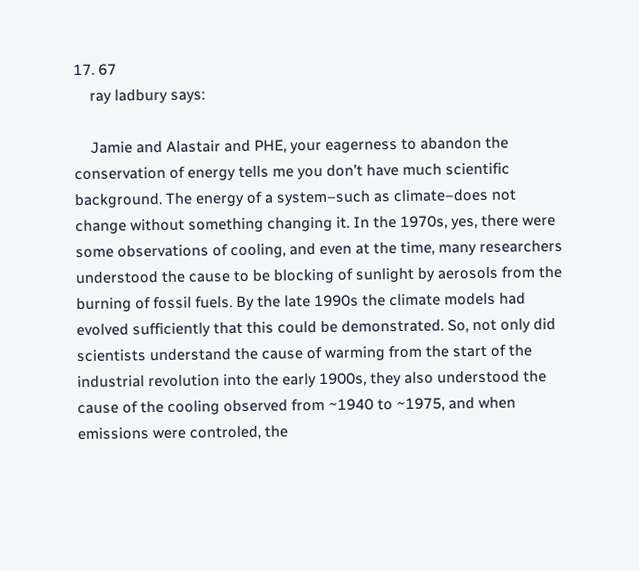17. 67
    ray ladbury says:

    Jamie and Alastair and PHE, your eagerness to abandon the conservation of energy tells me you don’t have much scientific background. The energy of a system–such as climate–does not change without something changing it. In the 1970s, yes, there were some observations of cooling, and even at the time, many researchers understood the cause to be blocking of sunlight by aerosols from the burning of fossil fuels. By the late 1990s the climate models had evolved sufficiently that this could be demonstrated. So, not only did scientists understand the cause of warming from the start of the industrial revolution into the early 1900s, they also understood the cause of the cooling observed from ~1940 to ~1975, and when emissions were controled, the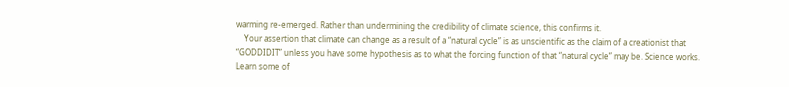warming re-emerged. Rather than undermining the credibility of climate science, this confirms it.
    Your assertion that climate can change as a result of a “natural cycle” is as unscientific as the claim of a creationist that “GODDIDIT” unless you have some hypothesis as to what the forcing function of that “natural cycle” may be. Science works. Learn some of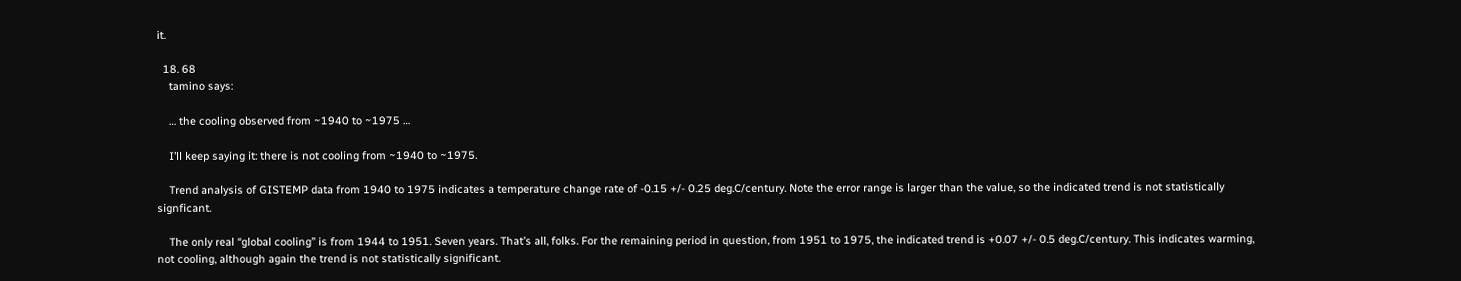it.

  18. 68
    tamino says:

    … the cooling observed from ~1940 to ~1975 …

    I’ll keep saying it: there is not cooling from ~1940 to ~1975.

    Trend analysis of GISTEMP data from 1940 to 1975 indicates a temperature change rate of -0.15 +/- 0.25 deg.C/century. Note the error range is larger than the value, so the indicated trend is not statistically signficant.

    The only real “global cooling” is from 1944 to 1951. Seven years. That’s all, folks. For the remaining period in question, from 1951 to 1975, the indicated trend is +0.07 +/- 0.5 deg.C/century. This indicates warming, not cooling, although again the trend is not statistically significant.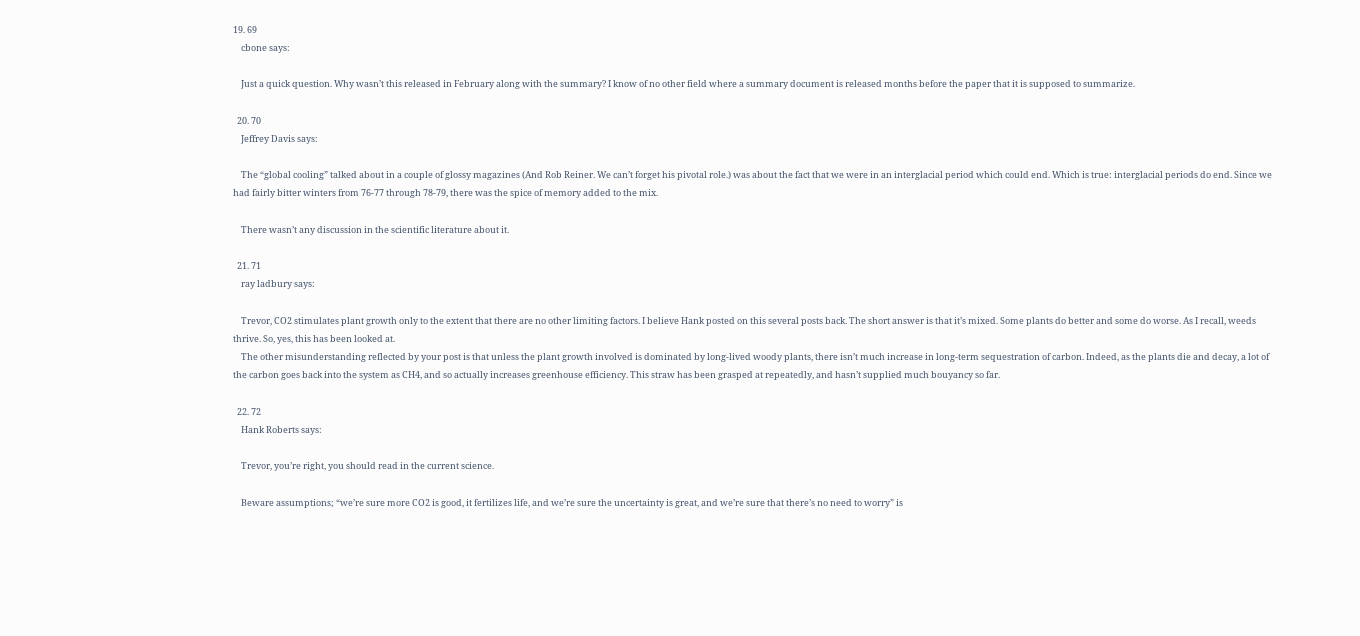19. 69
    cbone says:

    Just a quick question. Why wasn’t this released in February along with the summary? I know of no other field where a summary document is released months before the paper that it is supposed to summarize.

  20. 70
    Jeffrey Davis says:

    The “global cooling” talked about in a couple of glossy magazines (And Rob Reiner. We can’t forget his pivotal role.) was about the fact that we were in an interglacial period which could end. Which is true: interglacial periods do end. Since we had fairly bitter winters from 76-77 through 78-79, there was the spice of memory added to the mix.

    There wasn’t any discussion in the scientific literature about it.

  21. 71
    ray ladbury says:

    Trevor, CO2 stimulates plant growth only to the extent that there are no other limiting factors. I believe Hank posted on this several posts back. The short answer is that it’s mixed. Some plants do better and some do worse. As I recall, weeds thrive. So, yes, this has been looked at.
    The other misunderstanding reflected by your post is that unless the plant growth involved is dominated by long-lived woody plants, there isn’t much increase in long-term sequestration of carbon. Indeed, as the plants die and decay, a lot of the carbon goes back into the system as CH4, and so actually increases greenhouse efficiency. This straw has been grasped at repeatedly, and hasn’t supplied much bouyancy so far.

  22. 72
    Hank Roberts says:

    Trevor, you’re right, you should read in the current science.

    Beware assumptions; “we’re sure more CO2 is good, it fertilizes life, and we’re sure the uncertainty is great, and we’re sure that there’s no need to worry” is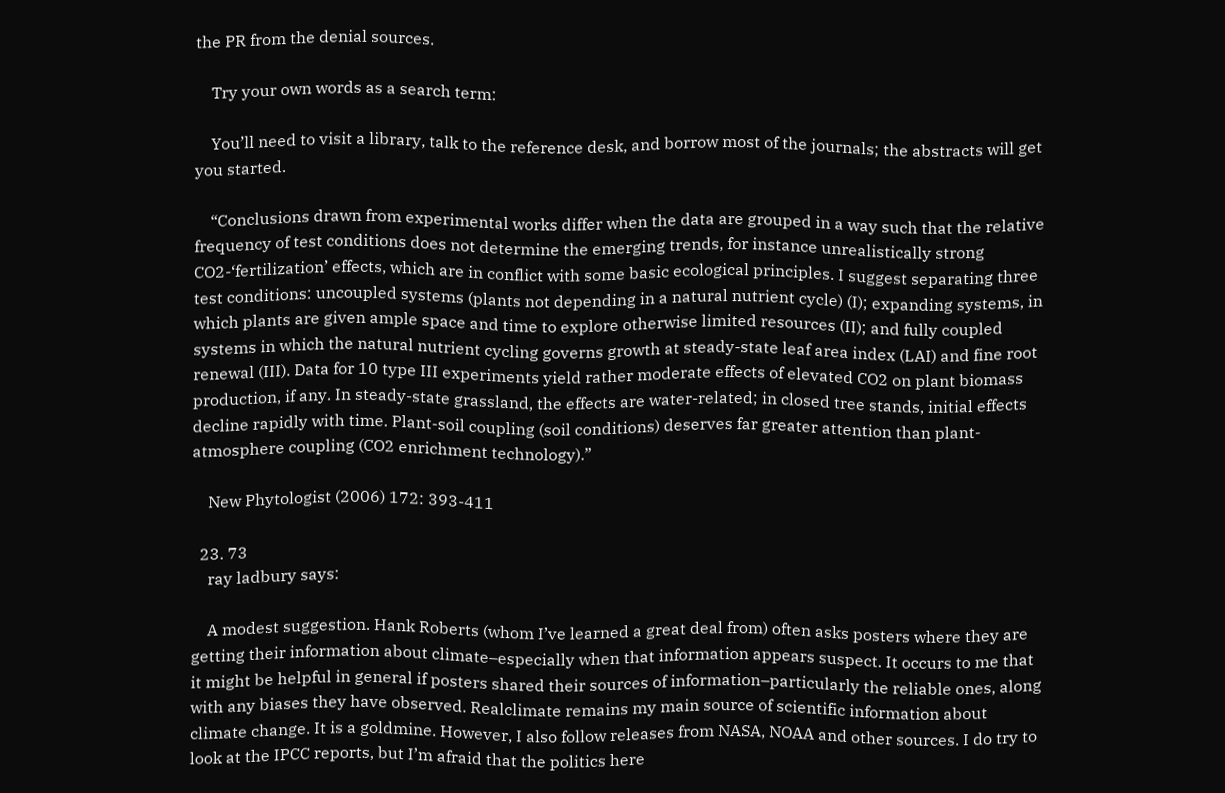the PR from the denial sources.

    Try your own words as a search term:

    You’ll need to visit a library, talk to the reference desk, and borrow most of the journals; the abstracts will get you started.

    “Conclusions drawn from experimental works differ when the data are grouped in a way such that the relative frequency of test conditions does not determine the emerging trends, for instance unrealistically strong CO2-‘fertilization’ effects, which are in conflict with some basic ecological principles. I suggest separating three test conditions: uncoupled systems (plants not depending in a natural nutrient cycle) (I); expanding systems, in which plants are given ample space and time to explore otherwise limited resources (II); and fully coupled systems in which the natural nutrient cycling governs growth at steady-state leaf area index (LAI) and fine root renewal (III). Data for 10 type III experiments yield rather moderate effects of elevated CO2 on plant biomass production, if any. In steady-state grassland, the effects are water-related; in closed tree stands, initial effects decline rapidly with time. Plant-soil coupling (soil conditions) deserves far greater attention than plant-atmosphere coupling (CO2 enrichment technology).”

    New Phytologist (2006) 172: 393-411

  23. 73
    ray ladbury says:

    A modest suggestion. Hank Roberts (whom I’ve learned a great deal from) often asks posters where they are getting their information about climate–especially when that information appears suspect. It occurs to me that it might be helpful in general if posters shared their sources of information–particularly the reliable ones, along with any biases they have observed. Realclimate remains my main source of scientific information about climate change. It is a goldmine. However, I also follow releases from NASA, NOAA and other sources. I do try to look at the IPCC reports, but I’m afraid that the politics here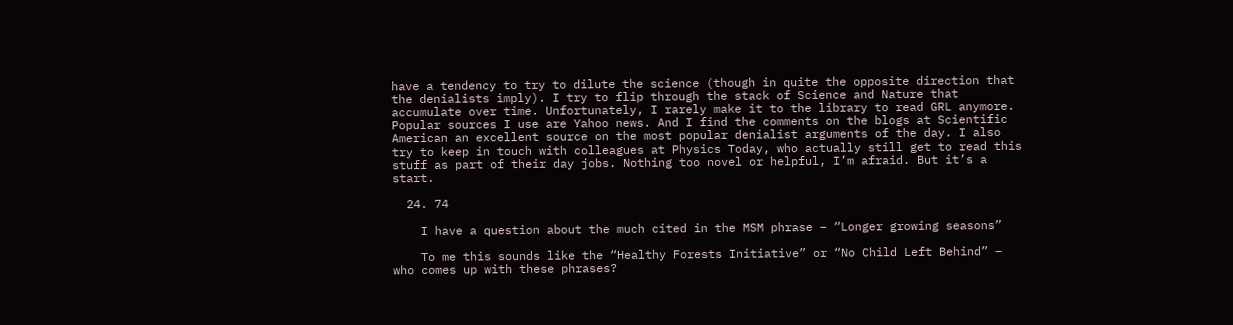have a tendency to try to dilute the science (though in quite the opposite direction that the denialists imply). I try to flip through the stack of Science and Nature that accumulate over time. Unfortunately, I rarely make it to the library to read GRL anymore. Popular sources I use are Yahoo news. And I find the comments on the blogs at Scientific American an excellent source on the most popular denialist arguments of the day. I also try to keep in touch with colleagues at Physics Today, who actually still get to read this stuff as part of their day jobs. Nothing too novel or helpful, I’m afraid. But it’s a start.

  24. 74

    I have a question about the much cited in the MSM phrase – “Longer growing seasons”

    To me this sounds like the “Healthy Forests Initiative” or “No Child Left Behind” – who comes up with these phrases?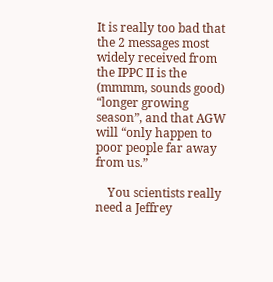It is really too bad that the 2 messages most widely received from the IPPC II is the (mmmm, sounds good) “longer growing season”, and that AGW will “only happen to poor people far away from us.”

    You scientists really need a Jeffrey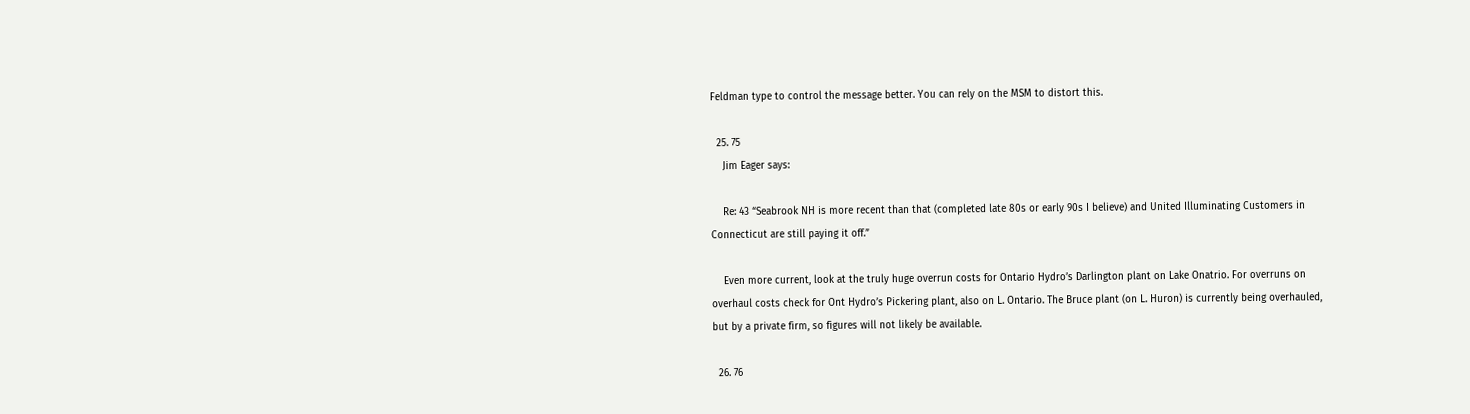Feldman type to control the message better. You can rely on the MSM to distort this.

  25. 75
    Jim Eager says:

    Re: 43 “Seabrook NH is more recent than that (completed late 80s or early 90s I believe) and United Illuminating Customers in Connecticut are still paying it off.”

    Even more current, look at the truly huge overrun costs for Ontario Hydro’s Darlington plant on Lake Onatrio. For overruns on overhaul costs check for Ont Hydro’s Pickering plant, also on L. Ontario. The Bruce plant (on L. Huron) is currently being overhauled, but by a private firm, so figures will not likely be available.

  26. 76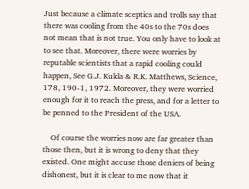Just because a climate sceptics and trolls say that there was cooling from the 40s to the 70s does not mean that is not true. You only have to look at to see that. Moreover, there were worries by reputable scientists that a rapid cooling could happen, See G.J. Kukla & R.K. Matthews, Science, 178, 190-1, 1972. Moreover, they were worried enough for it to reach the press, and for a letter to be penned to the President of the USA.

    Of course the worries now are far greater than those then, but it is wrong to deny that they existed. One might accuse those deniers of being dishonest, but it is clear to me now that it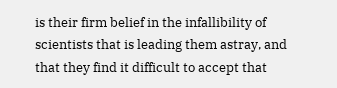is their firm belief in the infallibility of scientists that is leading them astray, and that they find it difficult to accept that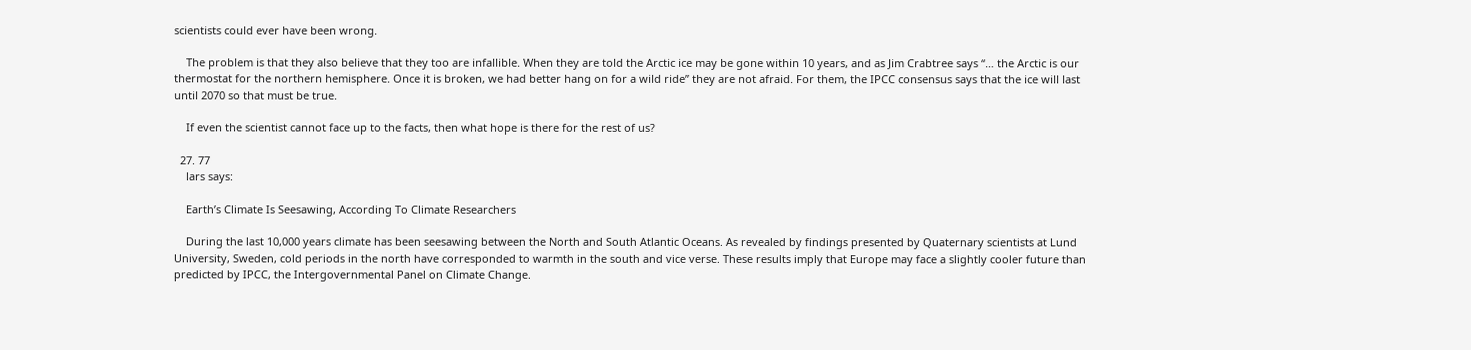scientists could ever have been wrong.

    The problem is that they also believe that they too are infallible. When they are told the Arctic ice may be gone within 10 years, and as Jim Crabtree says “… the Arctic is our thermostat for the northern hemisphere. Once it is broken, we had better hang on for a wild ride” they are not afraid. For them, the IPCC consensus says that the ice will last until 2070 so that must be true.

    If even the scientist cannot face up to the facts, then what hope is there for the rest of us?

  27. 77
    lars says:

    Earth’s Climate Is Seesawing, According To Climate Researchers

    During the last 10,000 years climate has been seesawing between the North and South Atlantic Oceans. As revealed by findings presented by Quaternary scientists at Lund University, Sweden, cold periods in the north have corresponded to warmth in the south and vice verse. These results imply that Europe may face a slightly cooler future than predicted by IPCC, the Intergovernmental Panel on Climate Change.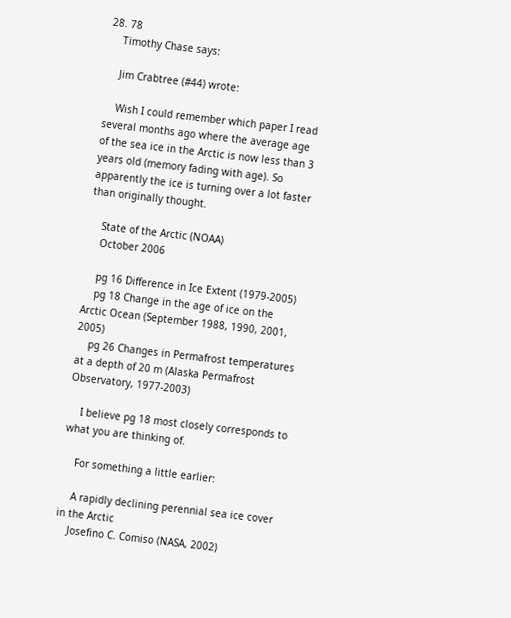28. 78
    Timothy Chase says:

    Jim Crabtree (#44) wrote:

    Wish I could remember which paper I read several months ago where the average age of the sea ice in the Arctic is now less than 3 years old (memory fading with age). So apparently the ice is turning over a lot faster than originally thought.

    State of the Arctic (NOAA)
    October 2006

    pg 16 Difference in Ice Extent (1979-2005)
    pg 18 Change in the age of ice on the Arctic Ocean (September 1988, 1990, 2001, 2005)
    pg 26 Changes in Permafrost temperatures at a depth of 20 m (Alaska Permafrost Observatory, 1977-2003)

    I believe pg 18 most closely corresponds to what you are thinking of.

    For something a little earlier:

    A rapidly declining perennial sea ice cover in the Arctic
    Josefino C. Comiso (NASA, 2002)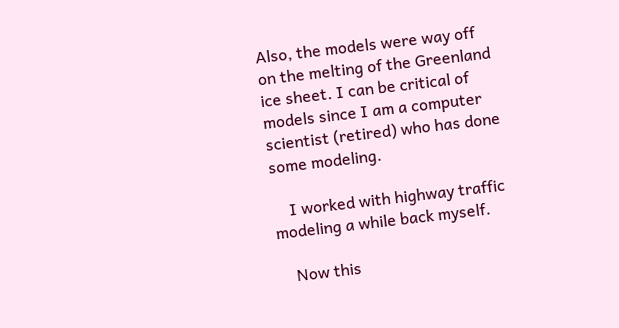Also, the models were way off on the melting of the Greenland ice sheet. I can be critical of models since I am a computer scientist (retired) who has done some modeling.

    I worked with highway traffic modeling a while back myself.

    Now this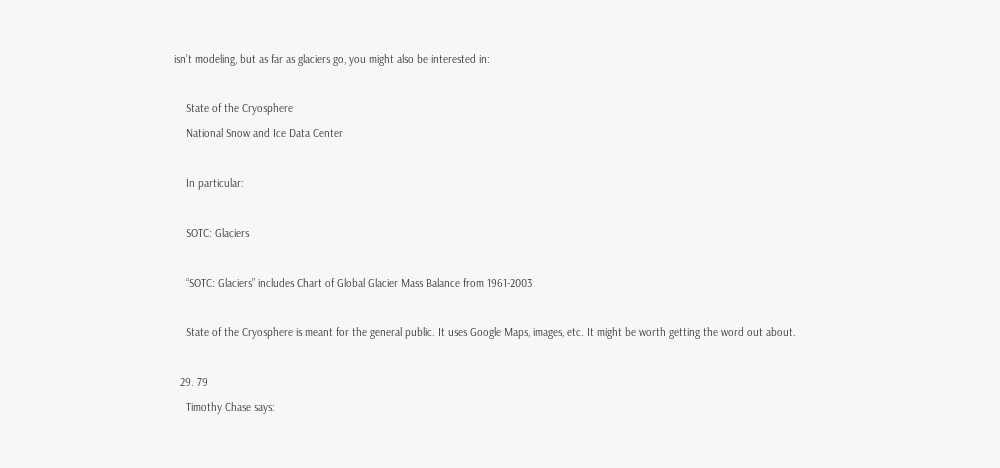isn’t modeling, but as far as glaciers go, you might also be interested in:

    State of the Cryosphere
    National Snow and Ice Data Center

    In particular:

    SOTC: Glaciers

    “SOTC: Glaciers” includes Chart of Global Glacier Mass Balance from 1961-2003

    State of the Cryosphere is meant for the general public. It uses Google Maps, images, etc. It might be worth getting the word out about.

  29. 79
    Timothy Chase says: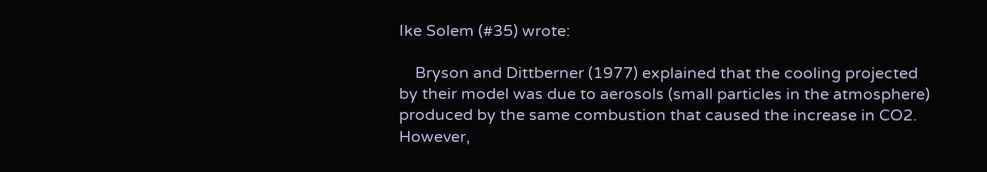Ike Solem (#35) wrote:

    Bryson and Dittberner (1977) explained that the cooling projected by their model was due to aerosols (small particles in the atmosphere) produced by the same combustion that caused the increase in CO2. However,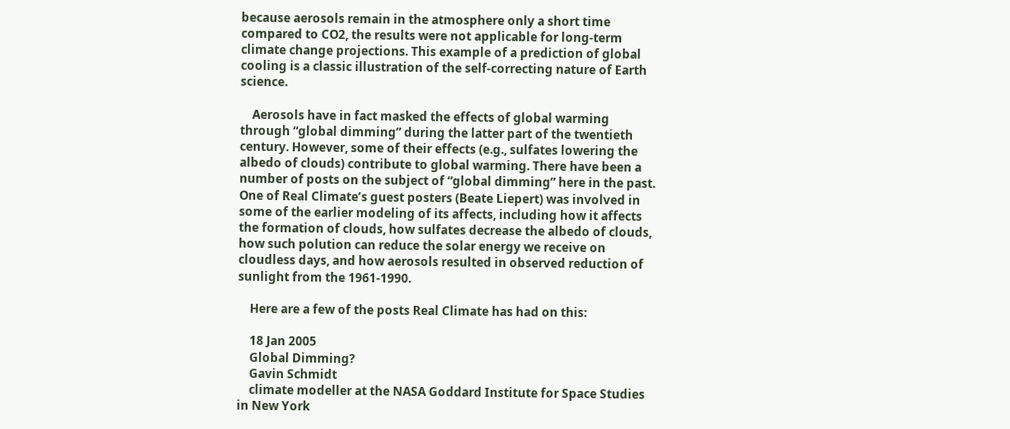because aerosols remain in the atmosphere only a short time compared to CO2, the results were not applicable for long-term climate change projections. This example of a prediction of global cooling is a classic illustration of the self-correcting nature of Earth science.

    Aerosols have in fact masked the effects of global warming through “global dimming” during the latter part of the twentieth century. However, some of their effects (e.g., sulfates lowering the albedo of clouds) contribute to global warming. There have been a number of posts on the subject of “global dimming” here in the past. One of Real Climate’s guest posters (Beate Liepert) was involved in some of the earlier modeling of its affects, including how it affects the formation of clouds, how sulfates decrease the albedo of clouds, how such polution can reduce the solar energy we receive on cloudless days, and how aerosols resulted in observed reduction of sunlight from the 1961-1990.

    Here are a few of the posts Real Climate has had on this:

    18 Jan 2005
    Global Dimming?
    Gavin Schmidt
    climate modeller at the NASA Goddard Institute for Space Studies in New York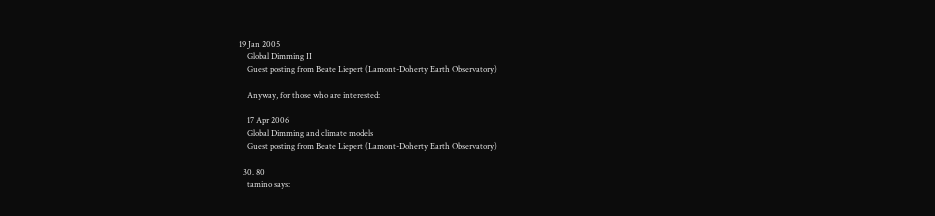19 Jan 2005
    Global Dimming II
    Guest posting from Beate Liepert (Lamont-Doherty Earth Observatory)

    Anyway, for those who are interested:

    17 Apr 2006
    Global Dimming and climate models
    Guest posting from Beate Liepert (Lamont-Doherty Earth Observatory)

  30. 80
    tamino says: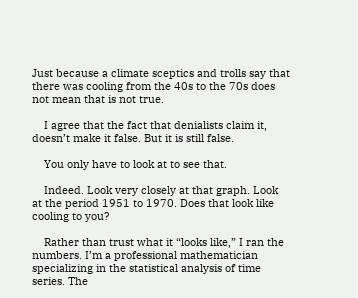Just because a climate sceptics and trolls say that there was cooling from the 40s to the 70s does not mean that is not true.

    I agree that the fact that denialists claim it, doesn’t make it false. But it is still false.

    You only have to look at to see that.

    Indeed. Look very closely at that graph. Look at the period 1951 to 1970. Does that look like cooling to you?

    Rather than trust what it “looks like,” I ran the numbers. I’m a professional mathematician specializing in the statistical analysis of time series. The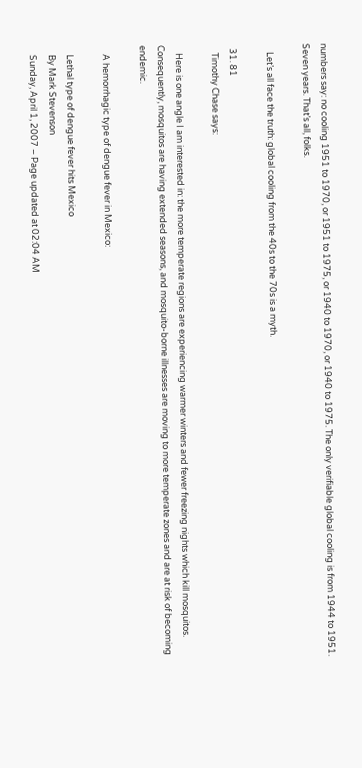numbers say: no cooling 1951 to 1970, or 1951 to 1975, or 1940 to 1970, or 1940 to 1975. The only verifiable global cooling is from 1944 to 1951. Seven years. That’s all, folks.

    Let’s all face the truth: global cooling from the 40s to the 70s is a myth.

  31. 81
    Timothy Chase says:

    Here is one angle I am interested in: the more temperate regions are experiencing warmer winters and fewer freezing nights which kill mosquitos. Consequently, mosquitos are having extended seasons, and mosquito-borne illnesses are moving to more temperate zones and are at risk of becoming endemic.

    A hemorrhagic type of dengue fever in Mexico:

    Lethal type of dengue fever hits Mexico
    By Mark Stevenson
    Sunday, April 1, 2007 – Page updated at 02:04 AM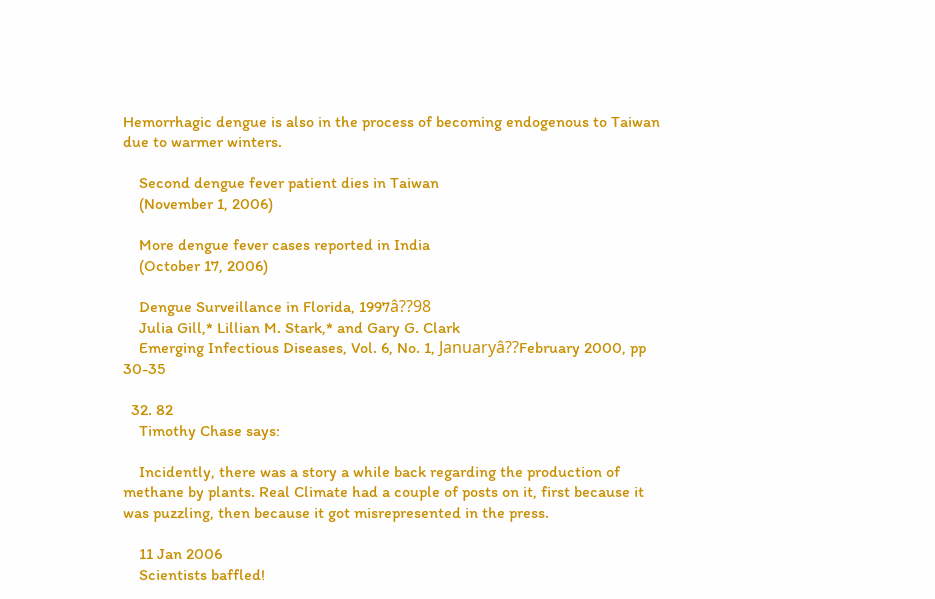Hemorrhagic dengue is also in the process of becoming endogenous to Taiwan due to warmer winters.

    Second dengue fever patient dies in Taiwan
    (November 1, 2006)

    More dengue fever cases reported in India
    (October 17, 2006)

    Dengue Surveillance in Florida, 1997â??98
    Julia Gill,* Lillian M. Stark,* and Gary G. Clark
    Emerging Infectious Diseases, Vol. 6, No. 1, Januaryâ??February 2000, pp 30-35

  32. 82
    Timothy Chase says:

    Incidently, there was a story a while back regarding the production of methane by plants. Real Climate had a couple of posts on it, first because it was puzzling, then because it got misrepresented in the press.

    11 Jan 2006
    Scientists baffled!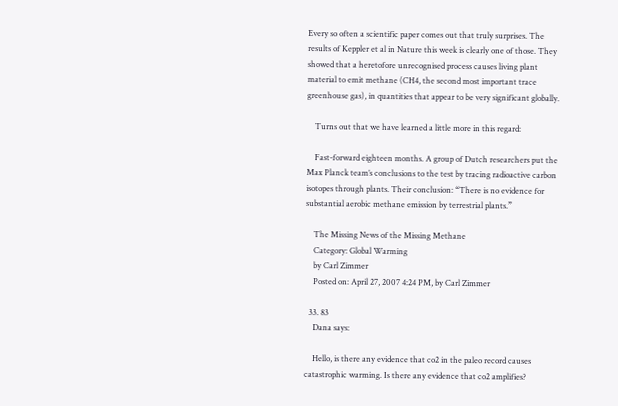Every so often a scientific paper comes out that truly surprises. The results of Keppler et al in Nature this week is clearly one of those. They showed that a heretofore unrecognised process causes living plant material to emit methane (CH4, the second most important trace greenhouse gas), in quantities that appear to be very significant globally.

    Turns out that we have learned a little more in this regard:

    Fast-forward eighteen months. A group of Dutch researchers put the Max Planck team’s conclusions to the test by tracing radioactive carbon isotopes through plants. Their conclusion: “There is no evidence for substantial aerobic methane emission by terrestrial plants.”

    The Missing News of the Missing Methane
    Category: Global Warming
    by Carl Zimmer
    Posted on: April 27, 2007 4:24 PM, by Carl Zimmer

  33. 83
    Dana says:

    Hello, is there any evidence that co2 in the paleo record causes catastrophic warming. Is there any evidence that co2 amplifies?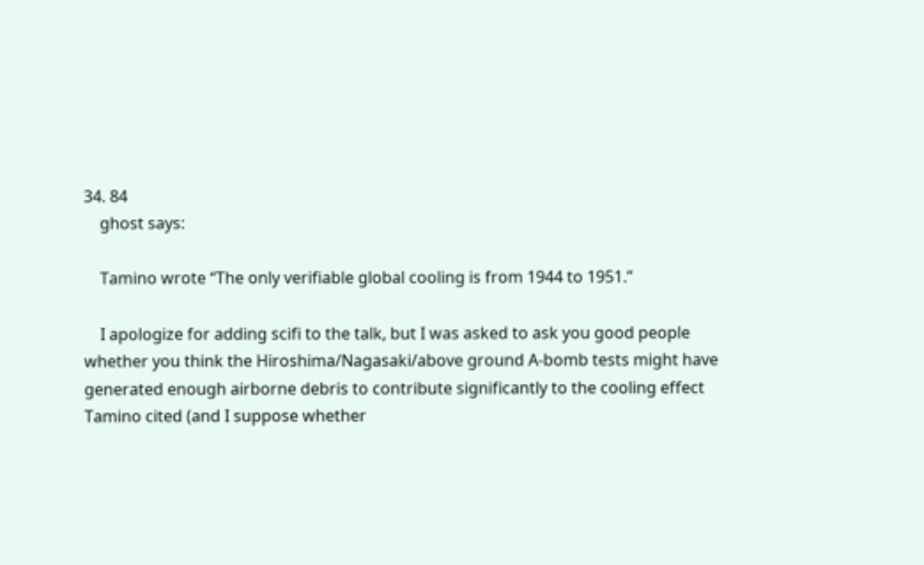34. 84
    ghost says:

    Tamino wrote “The only verifiable global cooling is from 1944 to 1951.”

    I apologize for adding scifi to the talk, but I was asked to ask you good people whether you think the Hiroshima/Nagasaki/above ground A-bomb tests might have generated enough airborne debris to contribute significantly to the cooling effect Tamino cited (and I suppose whether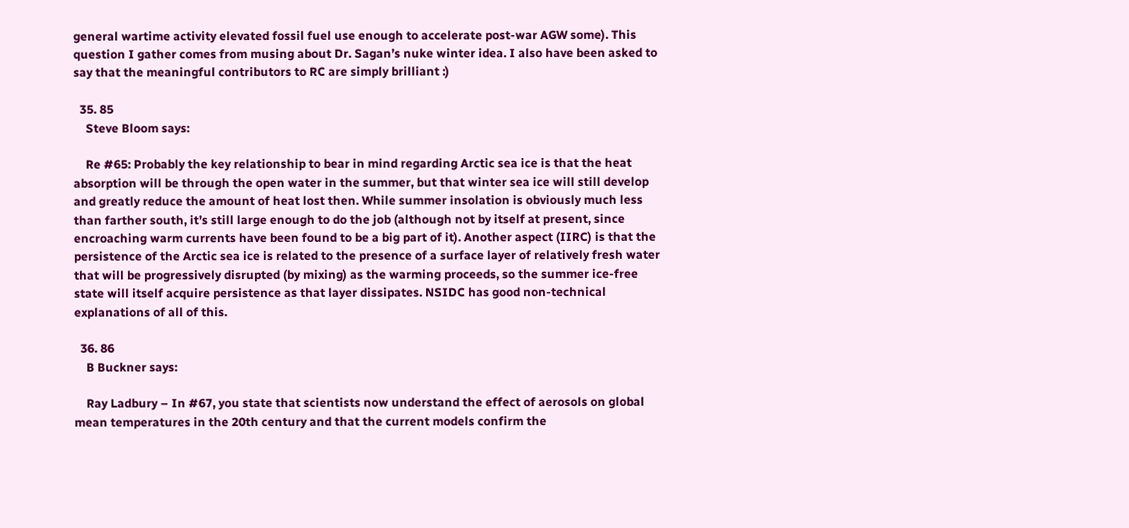general wartime activity elevated fossil fuel use enough to accelerate post-war AGW some). This question I gather comes from musing about Dr. Sagan’s nuke winter idea. I also have been asked to say that the meaningful contributors to RC are simply brilliant :)

  35. 85
    Steve Bloom says:

    Re #65: Probably the key relationship to bear in mind regarding Arctic sea ice is that the heat absorption will be through the open water in the summer, but that winter sea ice will still develop and greatly reduce the amount of heat lost then. While summer insolation is obviously much less than farther south, it’s still large enough to do the job (although not by itself at present, since encroaching warm currents have been found to be a big part of it). Another aspect (IIRC) is that the persistence of the Arctic sea ice is related to the presence of a surface layer of relatively fresh water that will be progressively disrupted (by mixing) as the warming proceeds, so the summer ice-free state will itself acquire persistence as that layer dissipates. NSIDC has good non-technical explanations of all of this.

  36. 86
    B Buckner says:

    Ray Ladbury – In #67, you state that scientists now understand the effect of aerosols on global mean temperatures in the 20th century and that the current models confirm the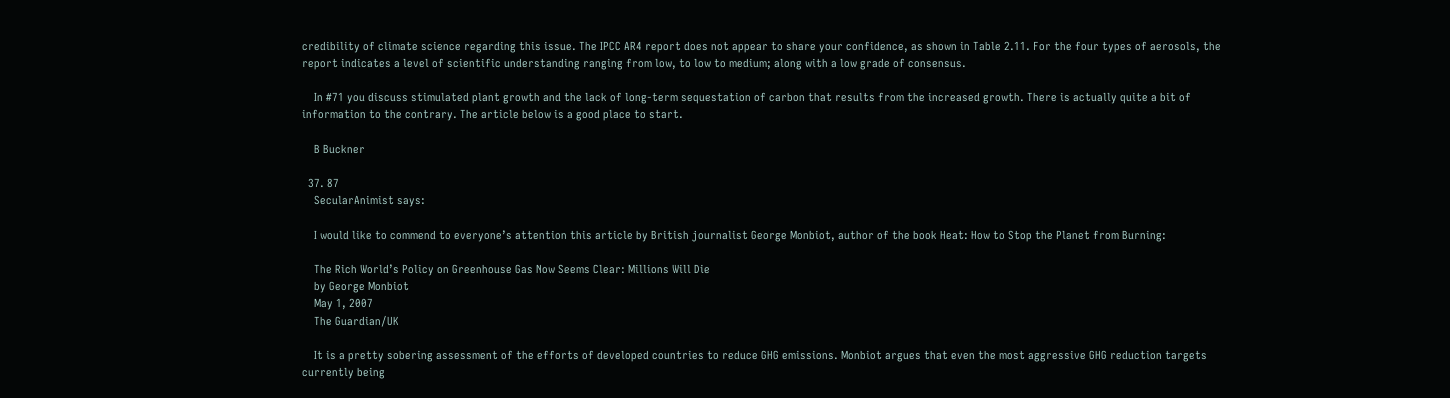credibility of climate science regarding this issue. The IPCC AR4 report does not appear to share your confidence, as shown in Table 2.11. For the four types of aerosols, the report indicates a level of scientific understanding ranging from low, to low to medium; along with a low grade of consensus.

    In #71 you discuss stimulated plant growth and the lack of long-term sequestation of carbon that results from the increased growth. There is actually quite a bit of information to the contrary. The article below is a good place to start.

    B Buckner

  37. 87
    SecularAnimist says:

    I would like to commend to everyone’s attention this article by British journalist George Monbiot, author of the book Heat: How to Stop the Planet from Burning:

    The Rich World’s Policy on Greenhouse Gas Now Seems Clear: Millions Will Die
    by George Monbiot
    May 1, 2007
    The Guardian/UK

    It is a pretty sobering assessment of the efforts of developed countries to reduce GHG emissions. Monbiot argues that even the most aggressive GHG reduction targets currently being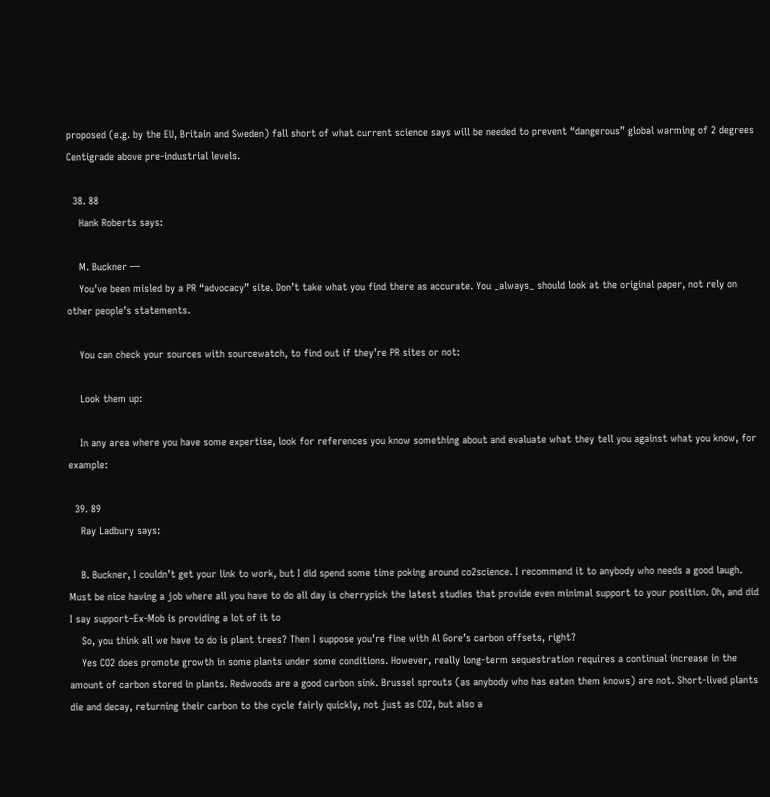proposed (e.g. by the EU, Britain and Sweden) fall short of what current science says will be needed to prevent “dangerous” global warming of 2 degrees Centigrade above pre-industrial levels.

  38. 88
    Hank Roberts says:

    M. Buckner —
    You’ve been misled by a PR “advocacy” site. Don’t take what you find there as accurate. You _always_ should look at the original paper, not rely on other people’s statements.

    You can check your sources with sourcewatch, to find out if they’re PR sites or not:

    Look them up:

    In any area where you have some expertise, look for references you know something about and evaluate what they tell you against what you know, for example:

  39. 89
    Ray Ladbury says:

    B. Buckner, I couldn’t get your link to work, but I did spend some time poking around co2science. I recommend it to anybody who needs a good laugh. Must be nice having a job where all you have to do all day is cherrypick the latest studies that provide even minimal support to your position. Oh, and did I say support–Ex-Mob is providing a lot of it to
    So, you think all we have to do is plant trees? Then I suppose you’re fine with Al Gore’s carbon offsets, right?
    Yes CO2 does promote growth in some plants under some conditions. However, really long-term sequestration requires a continual increase in the amount of carbon stored in plants. Redwoods are a good carbon sink. Brussel sprouts (as anybody who has eaten them knows) are not. Short-lived plants die and decay, returning their carbon to the cycle fairly quickly, not just as CO2, but also a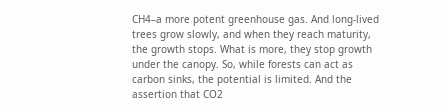CH4–a more potent greenhouse gas. And long-lived trees grow slowly, and when they reach maturity, the growth stops. What is more, they stop growth under the canopy. So, while forests can act as carbon sinks, the potential is limited. And the assertion that CO2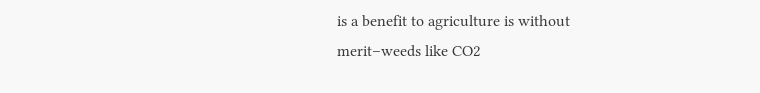is a benefit to agriculture is without merit–weeds like CO2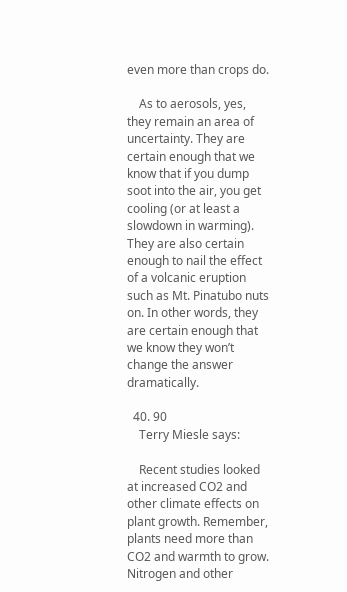even more than crops do.

    As to aerosols, yes, they remain an area of uncertainty. They are certain enough that we know that if you dump soot into the air, you get cooling (or at least a slowdown in warming). They are also certain enough to nail the effect of a volcanic eruption such as Mt. Pinatubo nuts on. In other words, they are certain enough that we know they won’t change the answer dramatically.

  40. 90
    Terry Miesle says:

    Recent studies looked at increased CO2 and other climate effects on plant growth. Remember, plants need more than CO2 and warmth to grow. Nitrogen and other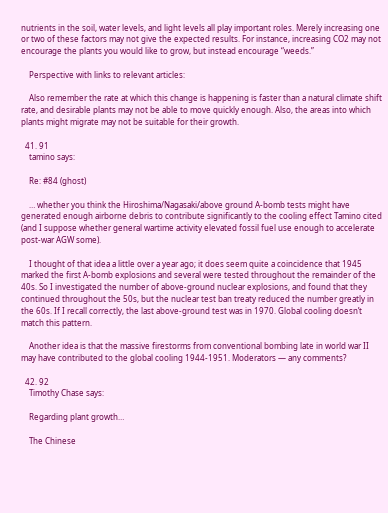nutrients in the soil, water levels, and light levels all play important roles. Merely increasing one or two of these factors may not give the expected results. For instance, increasing CO2 may not encourage the plants you would like to grow, but instead encourage “weeds.”

    Perspective with links to relevant articles:

    Also remember the rate at which this change is happening is faster than a natural climate shift rate, and desirable plants may not be able to move quickly enough. Also, the areas into which plants might migrate may not be suitable for their growth.

  41. 91
    tamino says:

    Re: #84 (ghost)

    … whether you think the Hiroshima/Nagasaki/above ground A-bomb tests might have generated enough airborne debris to contribute significantly to the cooling effect Tamino cited (and I suppose whether general wartime activity elevated fossil fuel use enough to accelerate post-war AGW some).

    I thought of that idea a little over a year ago; it does seem quite a coincidence that 1945 marked the first A-bomb explosions and several were tested throughout the remainder of the 40s. So I investigated the number of above-ground nuclear explosions, and found that they continued throughout the 50s, but the nuclear test ban treaty reduced the number greatly in the 60s. If I recall correctly, the last above-ground test was in 1970. Global cooling doesn’t match this pattern.

    Another idea is that the massive firestorms from conventional bombing late in world war II may have contributed to the global cooling 1944-1951. Moderators — any comments?

  42. 92
    Timothy Chase says:

    Regarding plant growth…

    The Chinese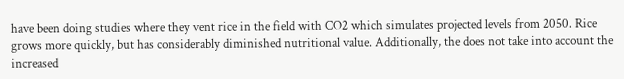have been doing studies where they vent rice in the field with CO2 which simulates projected levels from 2050. Rice grows more quickly, but has considerably diminished nutritional value. Additionally, the does not take into account the increased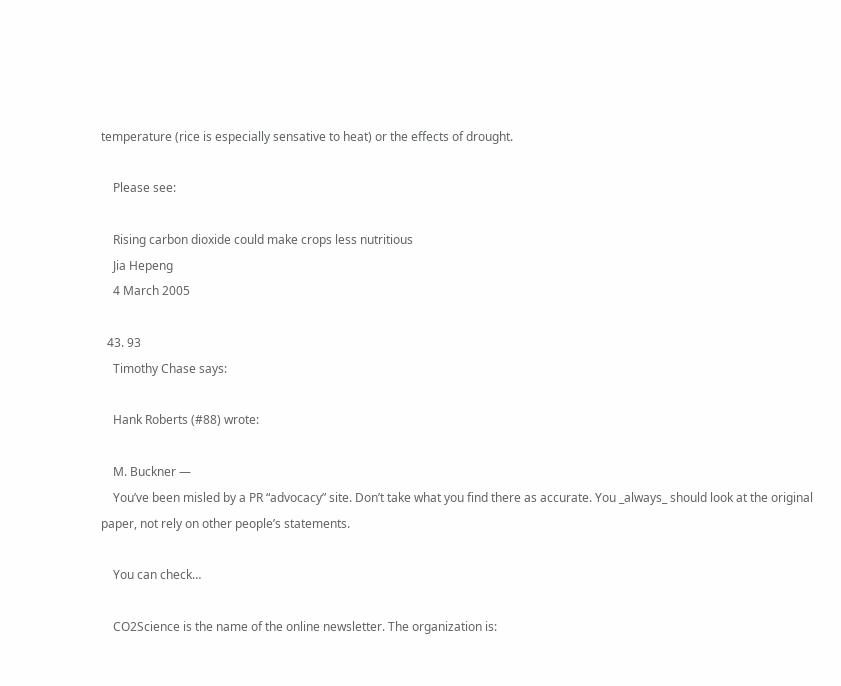temperature (rice is especially sensative to heat) or the effects of drought.

    Please see:

    Rising carbon dioxide could make crops less nutritious
    Jia Hepeng
    4 March 2005

  43. 93
    Timothy Chase says:

    Hank Roberts (#88) wrote:

    M. Buckner —
    You’ve been misled by a PR “advocacy” site. Don’t take what you find there as accurate. You _always_ should look at the original paper, not rely on other people’s statements.

    You can check…

    CO2Science is the name of the online newsletter. The organization is: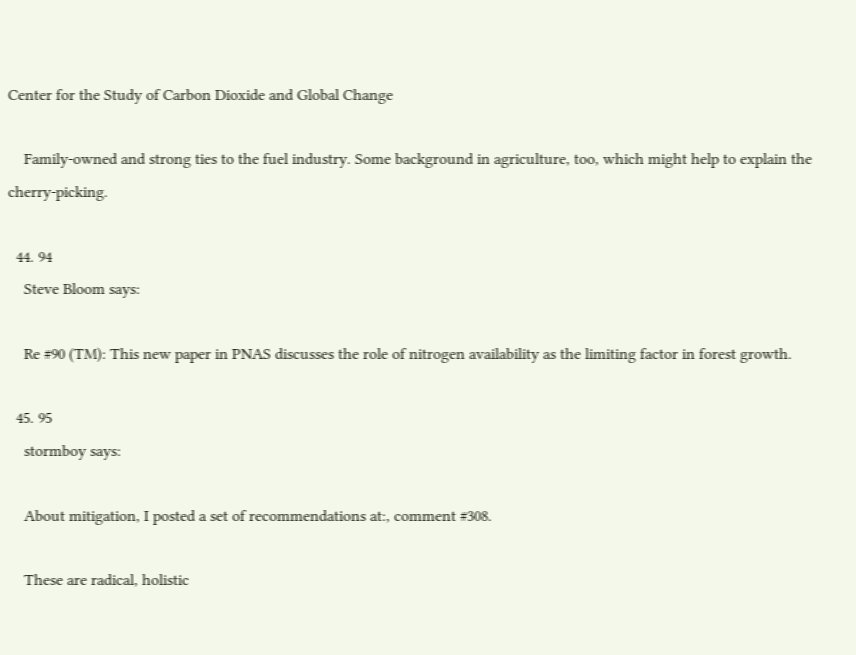Center for the Study of Carbon Dioxide and Global Change

    Family-owned and strong ties to the fuel industry. Some background in agriculture, too, which might help to explain the cherry-picking.

  44. 94
    Steve Bloom says:

    Re #90 (TM): This new paper in PNAS discusses the role of nitrogen availability as the limiting factor in forest growth.

  45. 95
    stormboy says:

    About mitigation, I posted a set of recommendations at:, comment #308.

    These are radical, holistic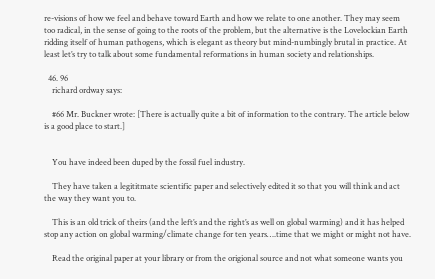re-visions of how we feel and behave toward Earth and how we relate to one another. They may seem too radical, in the sense of going to the roots of the problem, but the alternative is the Lovelockian Earth ridding itself of human pathogens, which is elegant as theory but mind-numbingly brutal in practice. At least let’s try to talk about some fundamental reformations in human society and relationships.

  46. 96
    richard ordway says:

    #66 Mr. Buckner wrote: [There is actually quite a bit of information to the contrary. The article below is a good place to start.]


    You have indeed been duped by the fossil fuel industry.

    They have taken a legititmate scientific paper and selectively edited it so that you will think and act the way they want you to.

    This is an old trick of theirs (and the left’s and the right’s as well on global warming) and it has helped stop any action on global warming/climate change for ten years….time that we might or might not have.

    Read the original paper at your library or from the origional source and not what someone wants you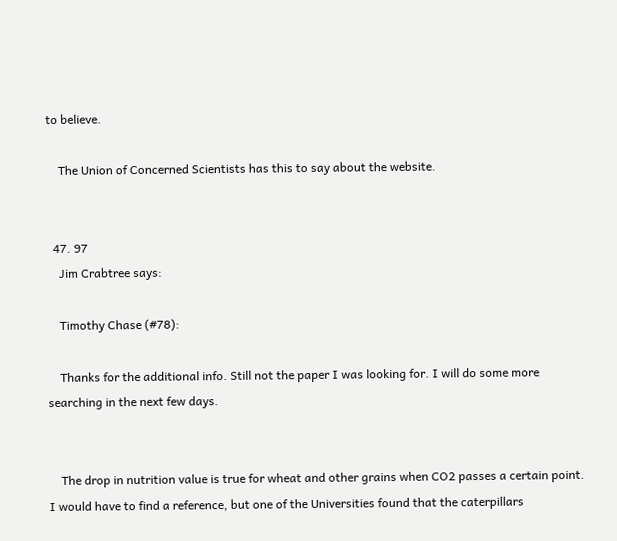to believe.

    The Union of Concerned Scientists has this to say about the website.


  47. 97
    Jim Crabtree says:

    Timothy Chase (#78):

    Thanks for the additional info. Still not the paper I was looking for. I will do some more searching in the next few days.


    The drop in nutrition value is true for wheat and other grains when CO2 passes a certain point. I would have to find a reference, but one of the Universities found that the caterpillars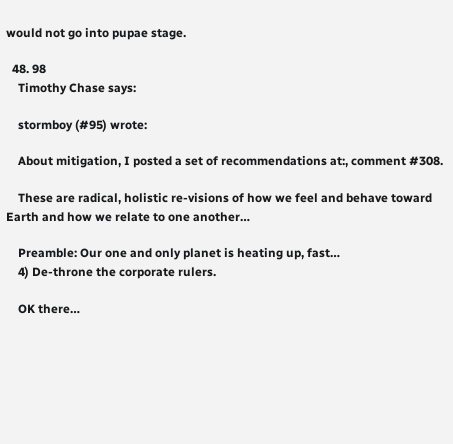would not go into pupae stage.

  48. 98
    Timothy Chase says:

    stormboy (#95) wrote:

    About mitigation, I posted a set of recommendations at:, comment #308.

    These are radical, holistic re-visions of how we feel and behave toward Earth and how we relate to one another…

    Preamble: Our one and only planet is heating up, fast…
    4) De-throne the corporate rulers.

    OK there…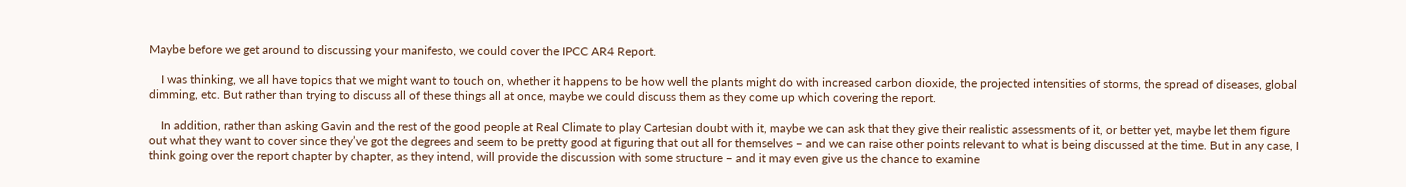Maybe before we get around to discussing your manifesto, we could cover the IPCC AR4 Report.

    I was thinking, we all have topics that we might want to touch on, whether it happens to be how well the plants might do with increased carbon dioxide, the projected intensities of storms, the spread of diseases, global dimming, etc. But rather than trying to discuss all of these things all at once, maybe we could discuss them as they come up which covering the report.

    In addition, rather than asking Gavin and the rest of the good people at Real Climate to play Cartesian doubt with it, maybe we can ask that they give their realistic assessments of it, or better yet, maybe let them figure out what they want to cover since they’ve got the degrees and seem to be pretty good at figuring that out all for themselves – and we can raise other points relevant to what is being discussed at the time. But in any case, I think going over the report chapter by chapter, as they intend, will provide the discussion with some structure – and it may even give us the chance to examine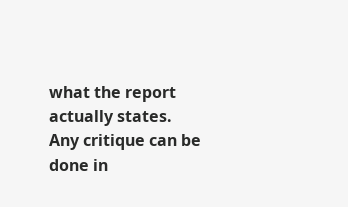what the report actually states. Any critique can be done in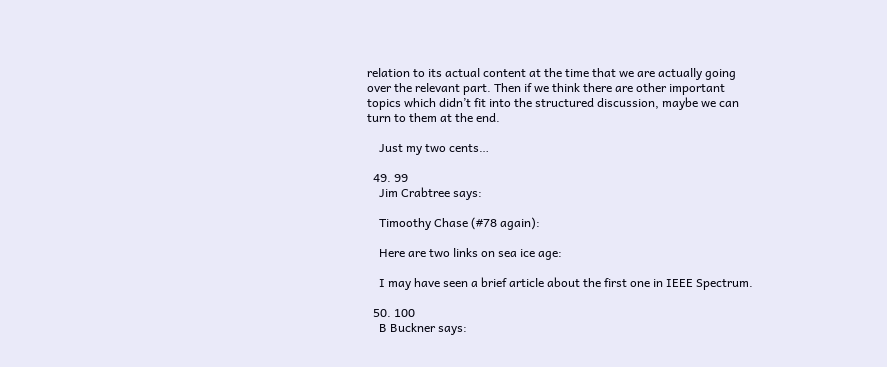relation to its actual content at the time that we are actually going over the relevant part. Then if we think there are other important topics which didn’t fit into the structured discussion, maybe we can turn to them at the end.

    Just my two cents…

  49. 99
    Jim Crabtree says:

    Timoothy Chase (#78 again):

    Here are two links on sea ice age:

    I may have seen a brief article about the first one in IEEE Spectrum.

  50. 100
    B Buckner says: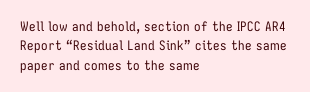Well low and behold, section of the IPCC AR4 Report “Residual Land Sink” cites the same paper and comes to the same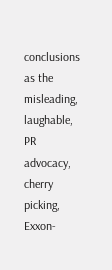conclusions as the misleading, laughable, PR advocacy, cherry picking, Exxon-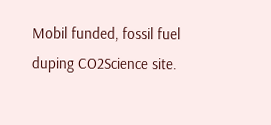Mobil funded, fossil fuel duping CO2Science site.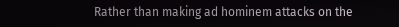Rather than making ad hominem attacks on the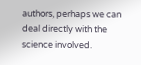authors, perhaps we can deal directly with the science involved.